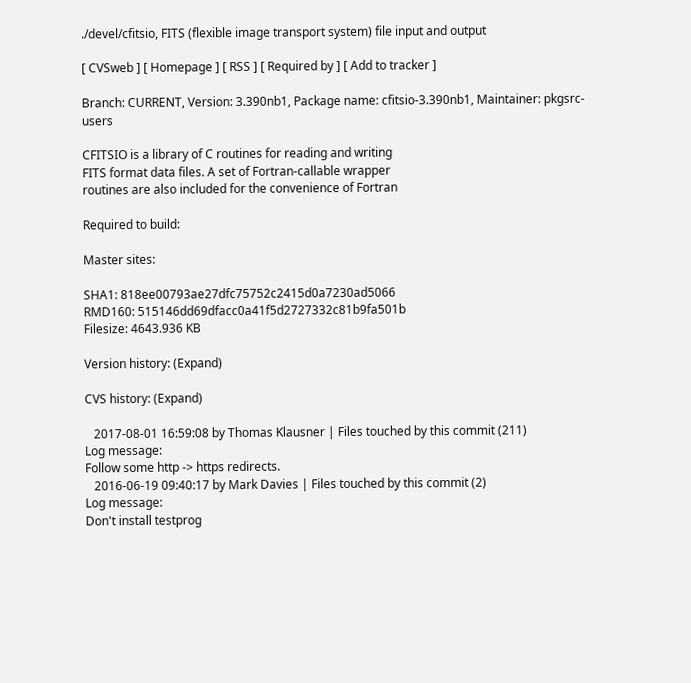./devel/cfitsio, FITS (flexible image transport system) file input and output

[ CVSweb ] [ Homepage ] [ RSS ] [ Required by ] [ Add to tracker ]

Branch: CURRENT, Version: 3.390nb1, Package name: cfitsio-3.390nb1, Maintainer: pkgsrc-users

CFITSIO is a library of C routines for reading and writing
FITS format data files. A set of Fortran-callable wrapper
routines are also included for the convenience of Fortran

Required to build:

Master sites:

SHA1: 818ee00793ae27dfc75752c2415d0a7230ad5066
RMD160: 515146dd69dfacc0a41f5d2727332c81b9fa501b
Filesize: 4643.936 KB

Version history: (Expand)

CVS history: (Expand)

   2017-08-01 16:59:08 by Thomas Klausner | Files touched by this commit (211)
Log message:
Follow some http -> https redirects.
   2016-06-19 09:40:17 by Mark Davies | Files touched by this commit (2)
Log message:
Don't install testprog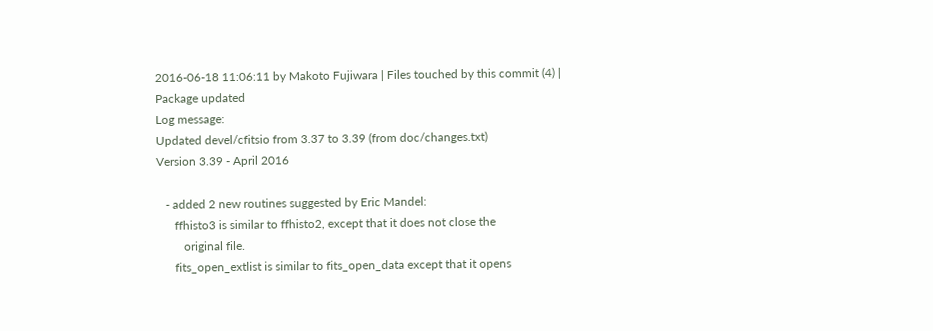2016-06-18 11:06:11 by Makoto Fujiwara | Files touched by this commit (4) | Package updated
Log message:
Updated devel/cfitsio from 3.37 to 3.39 (from doc/changes.txt)
Version 3.39 - April 2016

   - added 2 new routines suggested by Eric Mandel:
      ffhisto3 is similar to ffhisto2, except that it does not close the
         original file.
      fits_open_extlist is similar to fits_open_data except that it opens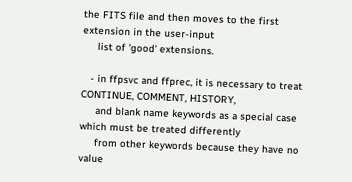the FITS file and then moves to the first extension in the user-input
     list of 'good' extensions.

   - in ffpsvc and ffprec, it is necessary to treat CONTINUE, COMMENT, HISTORY,
     and blank name keywords as a special case which must be treated differently
     from other keywords because they have no value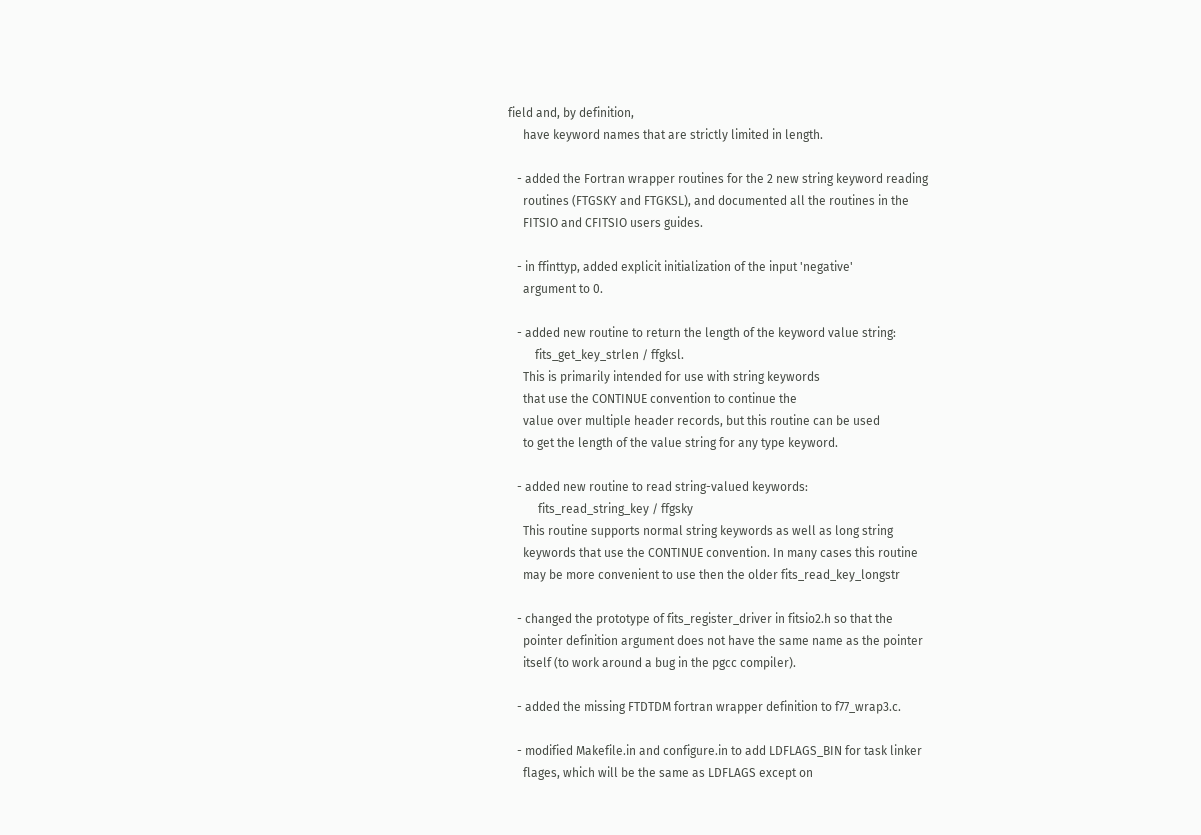field and, by definition,
     have keyword names that are strictly limited in length.

   - added the Fortran wrapper routines for the 2 new string keyword reading
     routines (FTGSKY and FTGKSL), and documented all the routines in the
     FITSIO and CFITSIO users guides.

   - in ffinttyp, added explicit initialization of the input 'negative'
     argument to 0.

   - added new routine to return the length of the keyword value string:
         fits_get_key_strlen / ffgksl.
     This is primarily intended for use with string keywords
     that use the CONTINUE convention to continue the
     value over multiple header records, but this routine can be used
     to get the length of the value string for any type keyword.

   - added new routine to read string-valued keywords:
          fits_read_string_key / ffgsky
     This routine supports normal string keywords as well as long string
     keywords that use the CONTINUE convention. In many cases this routine
     may be more convenient to use then the older fits_read_key_longstr

   - changed the prototype of fits_register_driver in fitsio2.h so that the
     pointer definition argument does not have the same name as the pointer
     itself (to work around a bug in the pgcc compiler).

   - added the missing FTDTDM fortran wrapper definition to f77_wrap3.c.

   - modified Makefile.in and configure.in to add LDFLAGS_BIN for task linker
     flages, which will be the same as LDFLAGS except on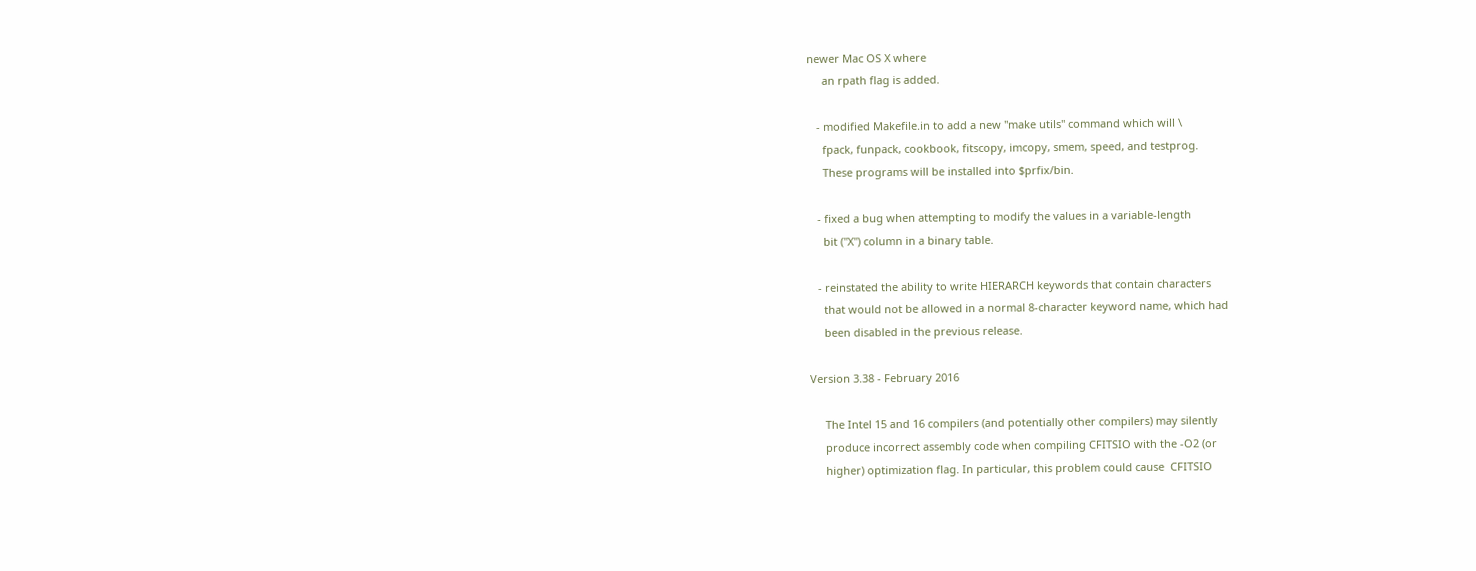newer Mac OS X where
     an rpath flag is added.

   - modified Makefile.in to add a new "make utils" command which will \
     fpack, funpack, cookbook, fitscopy, imcopy, smem, speed, and testprog.
     These programs will be installed into $prfix/bin.

   - fixed a bug when attempting to modify the values in a variable-length
     bit ("X") column in a binary table.

   - reinstated the ability to write HIERARCH keywords that contain characters
     that would not be allowed in a normal 8-character keyword name, which had
     been disabled in the previous release.

Version 3.38 - February 2016

     The Intel 15 and 16 compilers (and potentially other compilers) may silently
     produce incorrect assembly code when compiling CFITSIO with the -O2 (or
     higher) optimization flag. In particular, this problem could cause  CFITSIO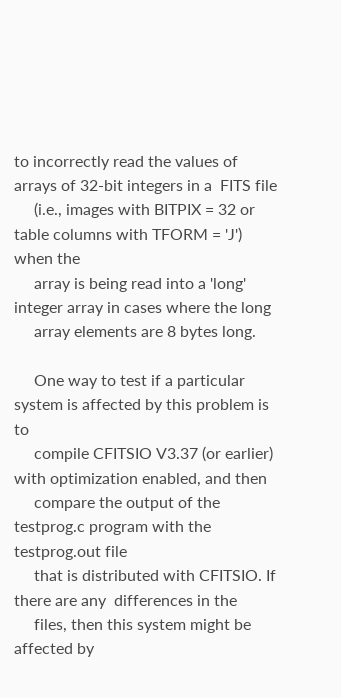to incorrectly read the values of arrays of 32-bit integers in a  FITS file
     (i.e., images with BITPIX = 32 or table columns with TFORM = 'J')  when the
     array is being read into a 'long' integer array in cases where the long
     array elements are 8 bytes long.

     One way to test if a particular system is affected by this problem is to
     compile CFITSIO V3.37 (or earlier) with optimization enabled, and then
     compare the output of the testprog.c program with the testprog.out file
     that is distributed with CFITSIO. If there are any  differences in the
     files, then this system might be affected by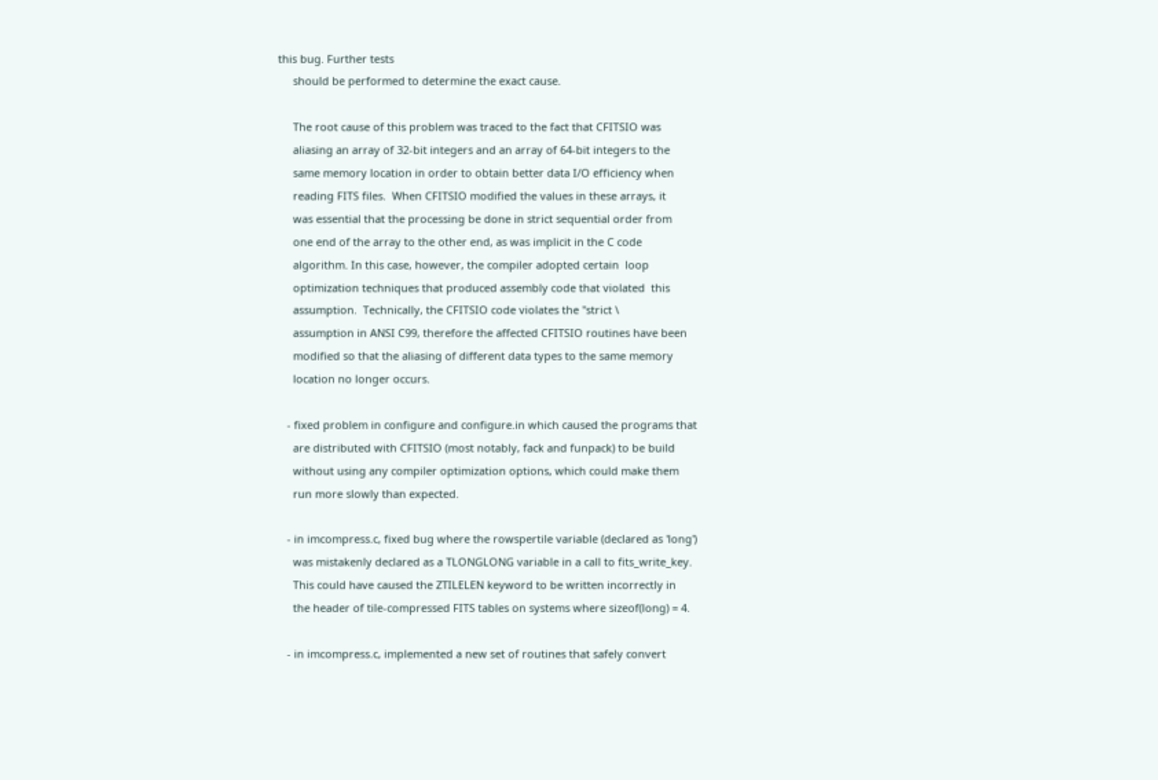this bug. Further tests
     should be performed to determine the exact cause.

     The root cause of this problem was traced to the fact that CFITSIO was
     aliasing an array of 32-bit integers and an array of 64-bit integers to the
     same memory location in order to obtain better data I/O efficiency when
     reading FITS files.  When CFITSIO modified the values in these arrays, it
     was essential that the processing be done in strict sequential order from
     one end of the array to the other end, as was implicit in the C code
     algorithm. In this case, however, the compiler adopted certain  loop
     optimization techniques that produced assembly code that violated  this
     assumption.  Technically, the CFITSIO code violates the "strict \
     assumption in ANSI C99, therefore the affected CFITSIO routines have been
     modified so that the aliasing of different data types to the same memory
     location no longer occurs.

   - fixed problem in configure and configure.in which caused the programs that
     are distributed with CFITSIO (most notably, fack and funpack) to be build
     without using any compiler optimization options, which could make them
     run more slowly than expected.

   - in imcompress.c, fixed bug where the rowspertile variable (declared as 'long')
     was mistakenly declared as a TLONGLONG variable in a call to fits_write_key.
     This could have caused the ZTILELEN keyword to be written incorrectly in
     the header of tile-compressed FITS tables on systems where sizeof(long) = 4.

   - in imcompress.c, implemented a new set of routines that safely convert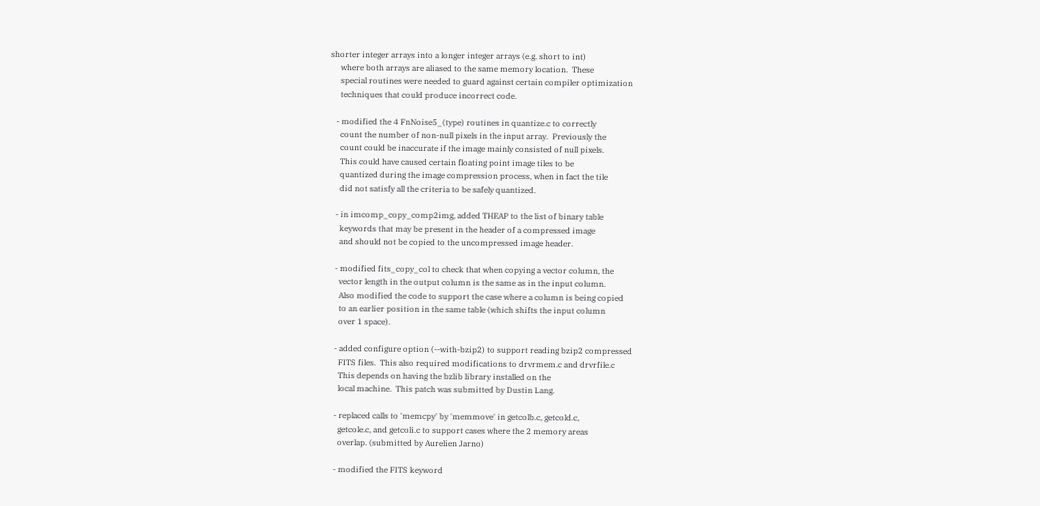shorter integer arrays into a longer integer arrays (e.g. short to int)
     where both arrays are aliased to the same memory location.  These
     special routines were needed to guard against certain compiler optimization
     techniques that could produce incorrect code.

   - modified the 4 FnNoise5_(type) routines in quantize.c to correctly
     count the number of non-null pixels in the input array.  Previously the
     count could be inaccurate if the image mainly consisted of null pixels.
     This could have caused certain floating point image tiles to be
     quantized during the image compression process, when in fact the tile
     did not satisfy all the criteria to be safely quantized.

   - in imcomp_copy_comp2img, added THEAP to the list of binary table
     keywords that may be present in the header of a compressed image
     and should not be copied to the uncompressed image header.

   - modified fits_copy_col to check that when copying a vector column, the
     vector length in the output column is the same as in the input column.
     Also modified the code to support the case where a column is being copied
     to an earlier position in the same table (which shifts the input column
     over 1 space).

   - added configure option (--with-bzip2) to support reading bzip2 compressed
     FITS files.  This also required modifications to drvrmem.c and drvrfile.c
     This depends on having the bzlib library installed on the
     local machine.  This patch was submitted by Dustin Lang.

   - replaced calls to 'memcpy' by 'memmove' in getcolb.c, getcold.c,
     getcole.c, and getcoli.c to support cases where the 2 memory areas
     overlap. (submitted by Aurelien Jarno)

   - modified the FITS keyword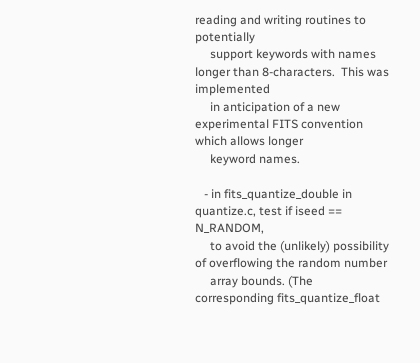reading and writing routines to potentially
     support keywords with names longer than 8-characters.  This was implemented
     in anticipation of a new experimental FITS convention which allows longer
     keyword names.

   - in fits_quantize_double in quantize.c, test if iseed == N_RANDOM,
     to avoid the (unlikely) possibility of overflowing the random number
     array bounds. (The corresponding fits_quantize_float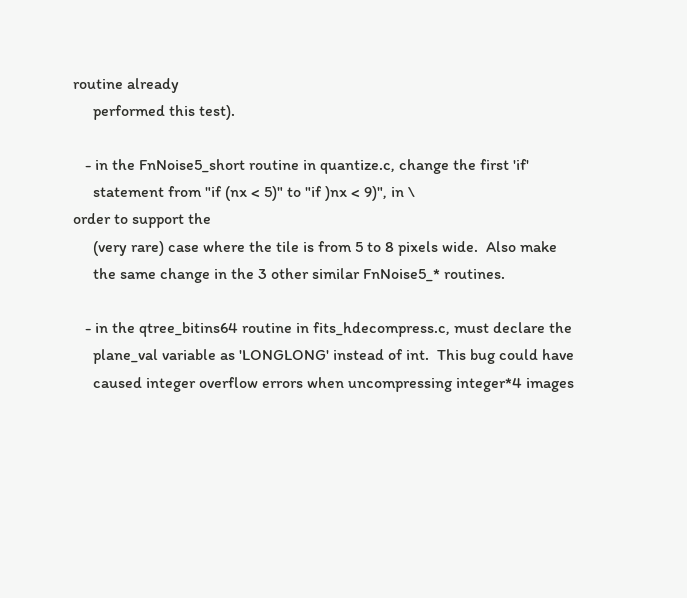routine already
     performed this test).

   - in the FnNoise5_short routine in quantize.c, change the first 'if'
     statement from "if (nx < 5)" to "if )nx < 9)", in \
order to support the
     (very rare) case where the tile is from 5 to 8 pixels wide.  Also make
     the same change in the 3 other similar FnNoise5_* routines.

   - in the qtree_bitins64 routine in fits_hdecompress.c, must declare the
     plane_val variable as 'LONGLONG' instead of int.  This bug could have
     caused integer overflow errors when uncompressing integer*4 images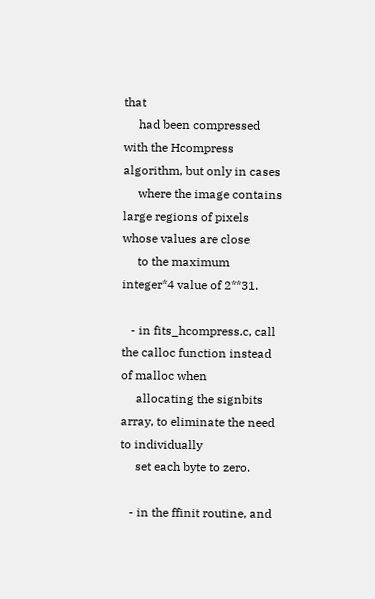that
     had been compressed with the Hcompress algorithm, but only in cases
     where the image contains large regions of pixels whose values are close
     to the maximum integer*4 value of 2**31.

   - in fits_hcompress.c, call the calloc function instead of malloc when
     allocating the signbits array, to eliminate the need to individually
     set each byte to zero.

   - in the ffinit routine, and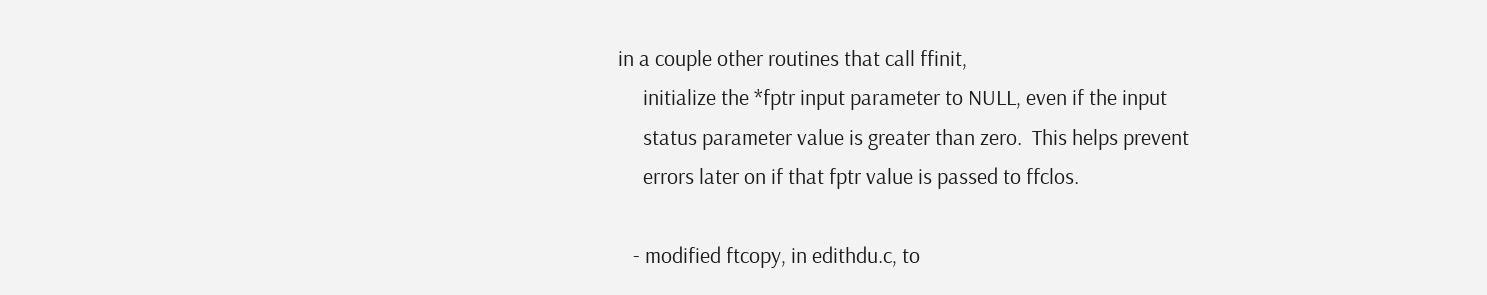in a couple other routines that call ffinit,
     initialize the *fptr input parameter to NULL, even if the input
     status parameter value is greater than zero.  This helps prevent
     errors later on if that fptr value is passed to ffclos.

   - modified ftcopy, in edithdu.c, to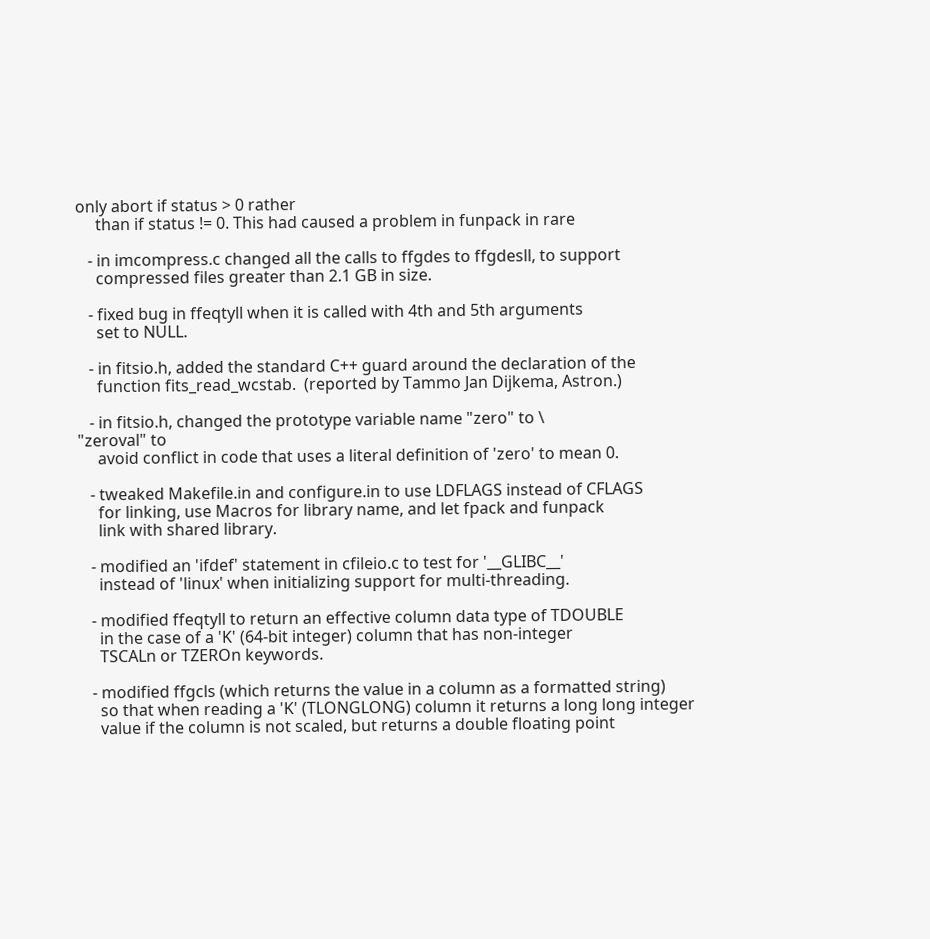only abort if status > 0 rather
     than if status != 0. This had caused a problem in funpack in rare

   - in imcompress.c changed all the calls to ffgdes to ffgdesll, to support
     compressed files greater than 2.1 GB in size.

   - fixed bug in ffeqtyll when it is called with 4th and 5th arguments
     set to NULL.

   - in fitsio.h, added the standard C++ guard around the declaration of the
     function fits_read_wcstab.  (reported by Tammo Jan Dijkema, Astron.)

   - in fitsio.h, changed the prototype variable name "zero" to \
"zeroval" to
     avoid conflict in code that uses a literal definition of 'zero' to mean 0.

   - tweaked Makefile.in and configure.in to use LDFLAGS instead of CFLAGS
     for linking, use Macros for library name, and let fpack and funpack
     link with shared library.

   - modified an 'ifdef' statement in cfileio.c to test for '__GLIBC__'
     instead of 'linux' when initializing support for multi-threading.

   - modified ffeqtyll to return an effective column data type of TDOUBLE
     in the case of a 'K' (64-bit integer) column that has non-integer
     TSCALn or TZEROn keywords.

   - modified ffgcls (which returns the value in a column as a formatted string)
     so that when reading a 'K' (TLONGLONG) column it returns a long long integer
     value if the column is not scaled, but returns a double floating point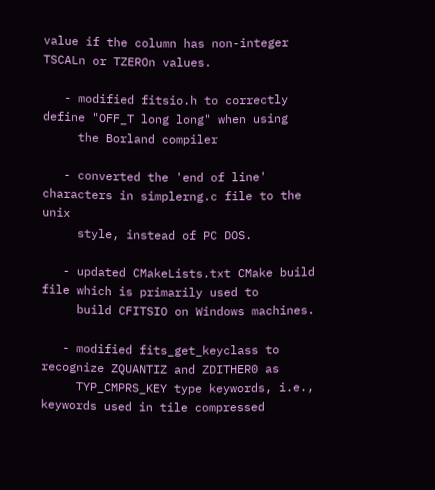value if the column has non-integer TSCALn or TZEROn values.

   - modified fitsio.h to correctly define "OFF_T long long" when using
     the Borland compiler

   - converted the 'end of line' characters in simplerng.c file to the unix
     style, instead of PC DOS.

   - updated CMakeLists.txt CMake build file which is primarily used to
     build CFITSIO on Windows machines.

   - modified fits_get_keyclass to recognize ZQUANTIZ and ZDITHER0 as
     TYP_CMPRS_KEY type keywords, i.e., keywords used in tile compressed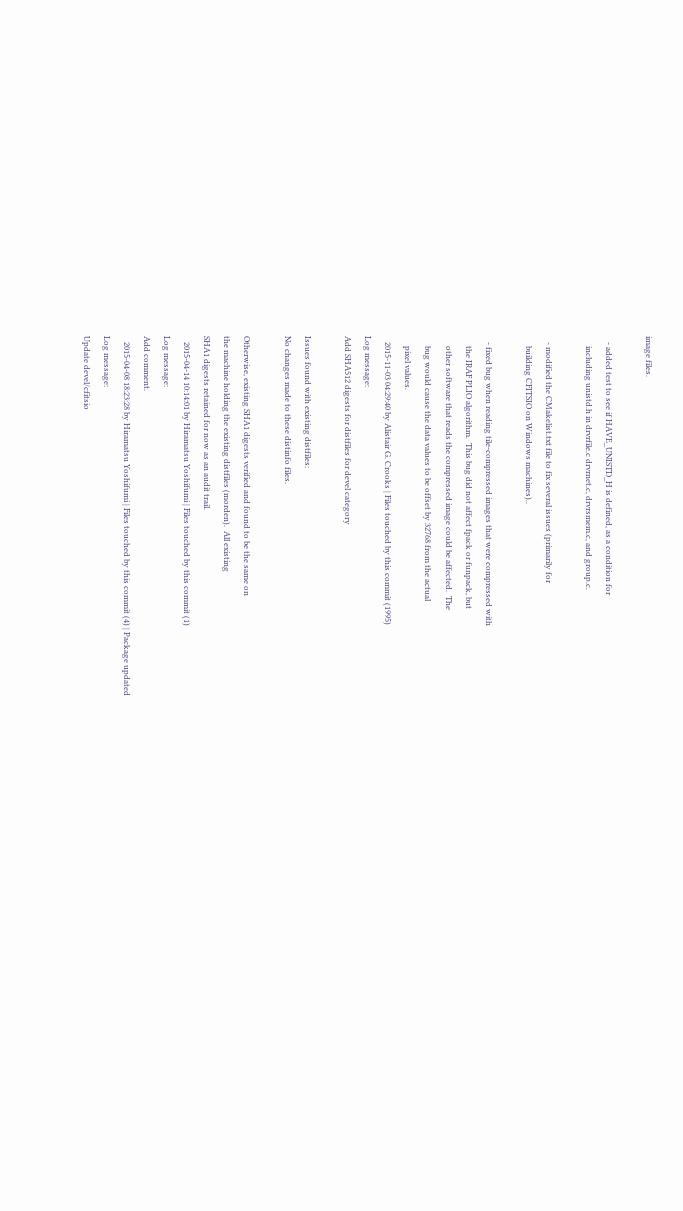image files.

   - added test to see if HAVE_UNISTD_H is defined, as a condition for
     including unistd.h in drvrfile.c drvrnet.c, drvrsmem.c, and group.c.

   - modified the CMakelist.txt file to fix several issues (primarily for
     building CFITSIO on Windows machines)..

   - fixed bug when reading tile-compressed images that were compressed with
     the IRAF PLIO algorithm.  This bug did not affect fpack or funpack, but
     other software that reads the compressed image could be affected.  The
     bug would cause the data values to be offset by 32768 from the actual
     pixel values.
   2015-11-03 04:29:40 by Alistair G. Crooks | Files touched by this commit (1995)
Log message:
Add SHA512 digests for distfiles for devel category

Issues found with existing distfiles:
No changes made to these distinfo files.

Otherwise, existing SHA1 digests verified and found to be the same on
the machine holding the existing distfiles (morden).  All existing
SHA1 digests retained for now as an audit trail.
   2015-04-14 10:14:01 by Hiramatsu Yoshifumi | Files touched by this commit (1)
Log message:
Add comment.
   2015-04-08 18:23:28 by Hiramatsu Yoshifumi | Files touched by this commit (4) | Package updated
Log message:
Update devel/cfitsio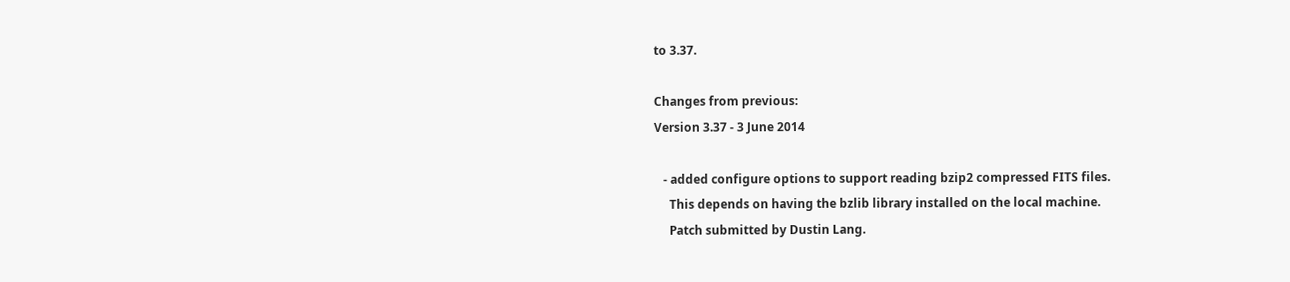to 3.37.

Changes from previous:
Version 3.37 - 3 June 2014

   - added configure options to support reading bzip2 compressed FITS files.
     This depends on having the bzlib library installed on the local machine.
     Patch submitted by Dustin Lang.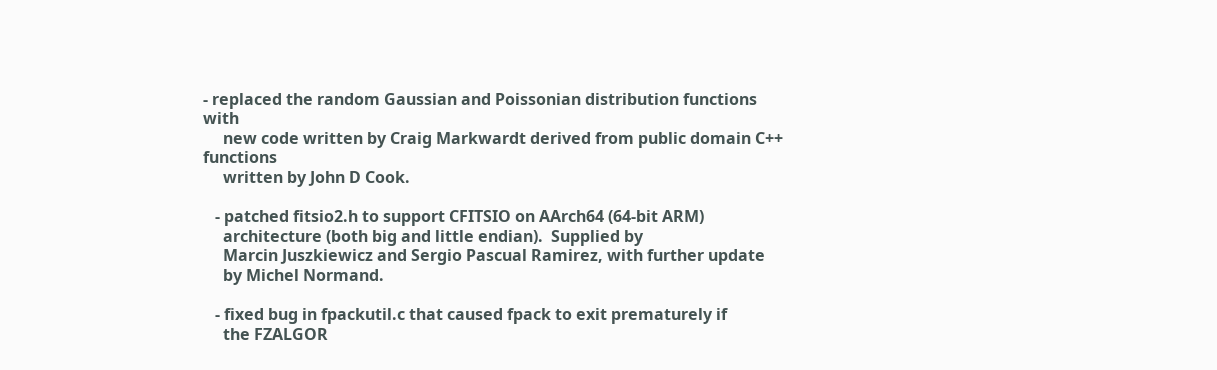- replaced the random Gaussian and Poissonian distribution functions with
     new code written by Craig Markwardt derived from public domain C++ functions
     written by John D Cook.

   - patched fitsio2.h to support CFITSIO on AArch64 (64-bit ARM)
     architecture (both big and little endian).  Supplied by
     Marcin Juszkiewicz and Sergio Pascual Ramirez, with further update
     by Michel Normand.

   - fixed bug in fpackutil.c that caused fpack to exit prematurely if
     the FZALGOR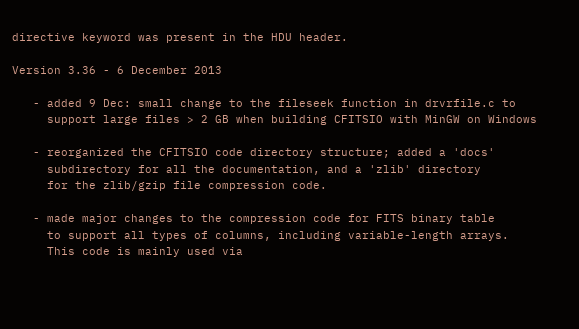directive keyword was present in the HDU header.

Version 3.36 - 6 December 2013

   - added 9 Dec: small change to the fileseek function in drvrfile.c to
     support large files > 2 GB when building CFITSIO with MinGW on Windows

   - reorganized the CFITSIO code directory structure; added a 'docs'
     subdirectory for all the documentation, and a 'zlib' directory
     for the zlib/gzip file compression code.

   - made major changes to the compression code for FITS binary table
     to support all types of columns, including variable-length arrays.
     This code is mainly used via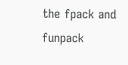the fpack and funpack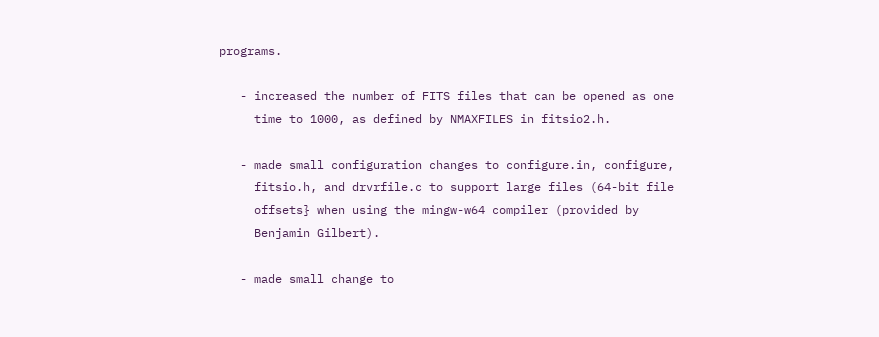programs.

   - increased the number of FITS files that can be opened as one
     time to 1000, as defined by NMAXFILES in fitsio2.h.

   - made small configuration changes to configure.in, configure,
     fitsio.h, and drvrfile.c to support large files (64-bit file
     offsets} when using the mingw-w64 compiler (provided by
     Benjamin Gilbert).

   - made small change to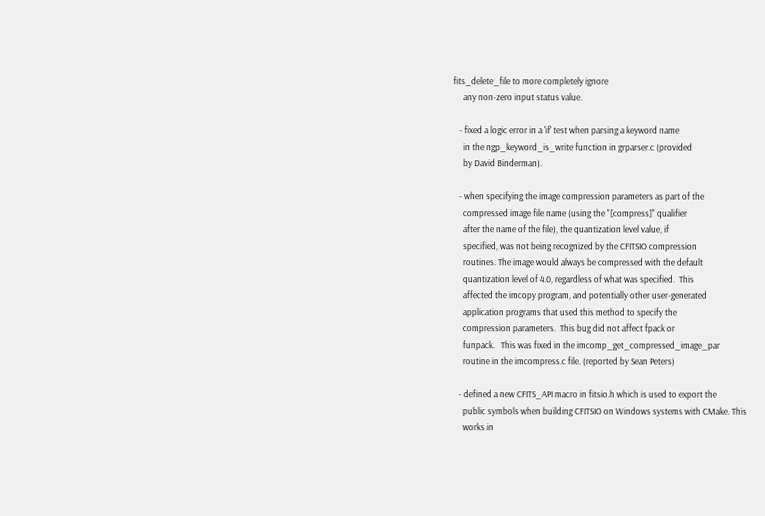fits_delete_file to more completely ignore
     any non-zero input status value.

   - fixed a logic error in a 'if' test when parsing a keyword name
     in the ngp_keyword_is_write function in grparser.c (provided
     by David Binderman).

   - when specifying the image compression parameters as part of the
     compressed image file name (using the "[compress]" qualifier
     after the name of the file), the quantization level value, if
     specified, was not being recognized by the CFITSIO compression
     routines. The image would always be compressed with the default
     quantization level of 4.0, regardless of what was specified.  This
     affected the imcopy program, and potentially other user-generated
     application programs that used this method to specify the
     compression parameters.  This bug did not affect fpack or
     funpack.   This was fixed in the imcomp_get_compressed_image_par
     routine in the imcompress.c file. (reported by Sean Peters)

   - defined a new CFITS_API macro in fitsio.h which is used to export the
     public symbols when building CFITSIO on Windows systems with CMake. This
     works in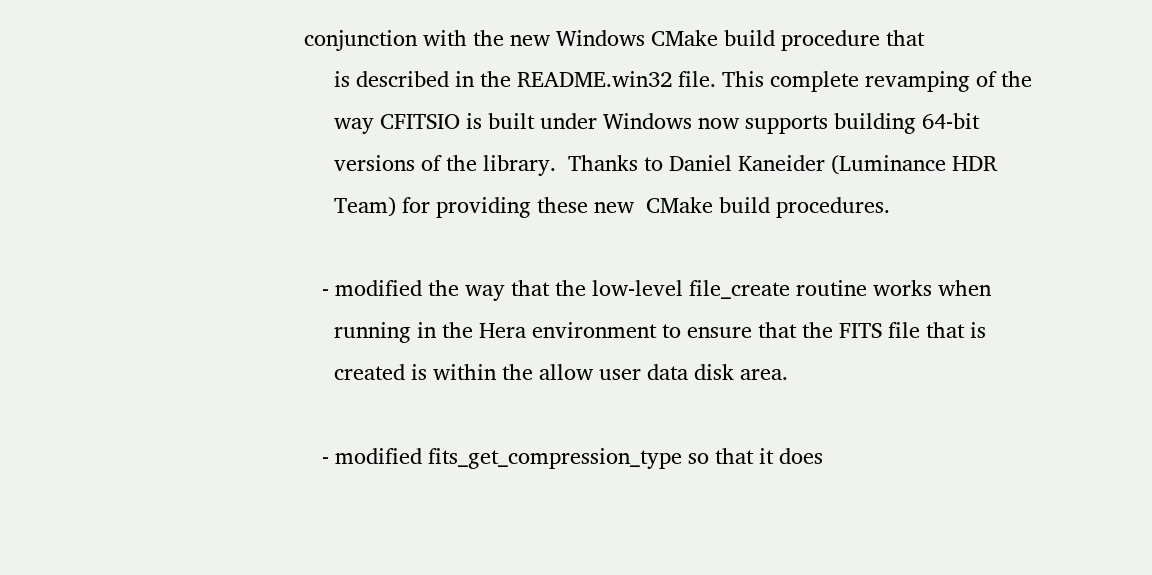conjunction with the new Windows CMake build procedure that
     is described in the README.win32 file. This complete revamping of the
     way CFITSIO is built under Windows now supports building 64-bit
     versions of the library.  Thanks to Daniel Kaneider (Luminance HDR
     Team) for providing these new  CMake build procedures.

   - modified the way that the low-level file_create routine works when
     running in the Hera environment to ensure that the FITS file that is
     created is within the allow user data disk area.

   - modified fits_get_compression_type so that it does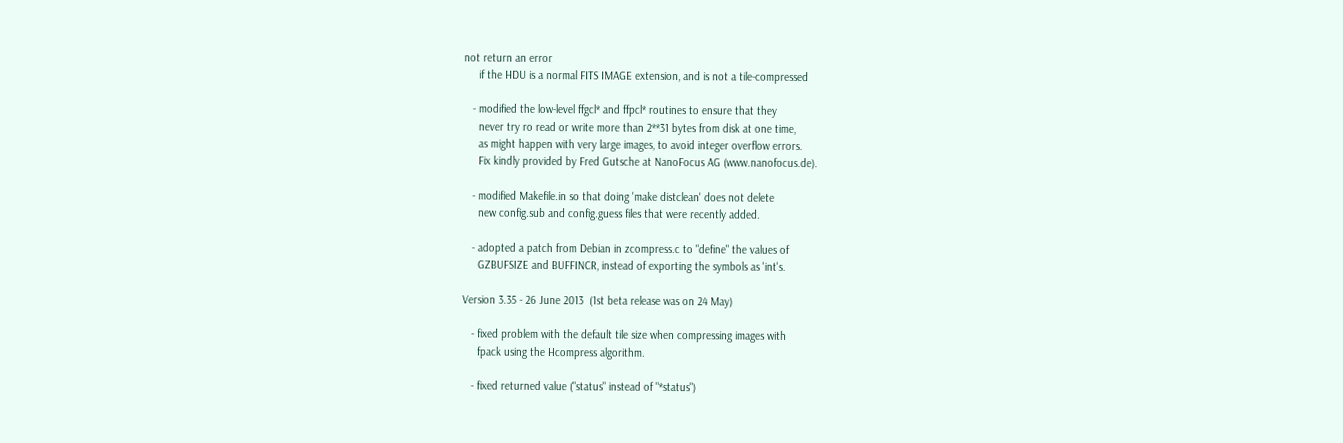not return an error
     if the HDU is a normal FITS IMAGE extension, and is not a tile-compressed

   - modified the low-level ffgcl* and ffpcl* routines to ensure that they
     never try ro read or write more than 2**31 bytes from disk at one time,
     as might happen with very large images, to avoid integer overflow errors.
     Fix kindly provided by Fred Gutsche at NanoFocus AG (www.nanofocus.de).

   - modified Makefile.in so that doing 'make distclean' does not delete
     new config.sub and config.guess files that were recently added.

   - adopted a patch from Debian in zcompress.c to "define" the values of
     GZBUFSIZE and BUFFINCR, instead of exporting the symbols as 'int's.

Version 3.35 - 26 June 2013  (1st beta release was on 24 May)

   - fixed problem with the default tile size when compressing images with
     fpack using the Hcompress algorithm.

   - fixed returned value ("status" instead of "*status")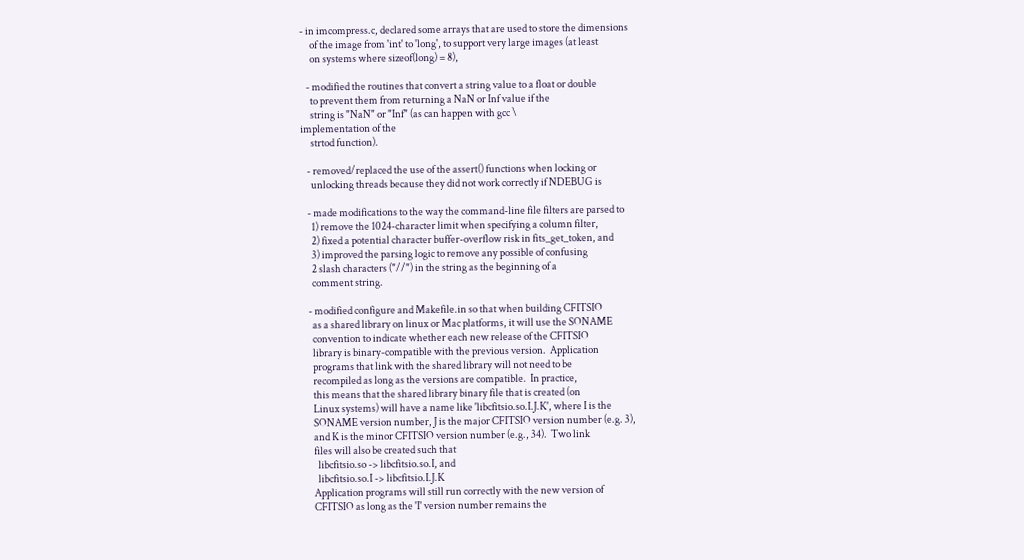- in imcompress.c, declared some arrays that are used to store the dimensions
     of the image from 'int' to 'long', to support very large images (at least
     on systems where sizeof(long) = 8),

   - modified the routines that convert a string value to a float or double
     to prevent them from returning a NaN or Inf value if the
     string is "NaN" or "Inf" (as can happen with gcc \
implementation of the
     strtod function).

   - removed/replaced the use of the assert() functions when locking or
     unlocking threads because they did not work correctly if NDEBUG is

   - made modifications to the way the command-line file filters are parsed to
     1) remove the 1024-character limit when specifying a column filter,
     2) fixed a potential character buffer-overflow risk in fits_get_token, and
     3) improved the parsing logic to remove any possible of confusing
     2 slash characters ("//") in the string as the beginning of a
     comment string.

   - modified configure and Makefile.in so that when building CFITSIO
     as a shared library on linux or Mac platforms, it will use the SONAME
     convention to indicate whether each new release of the CFITSIO
     library is binary-compatible with the previous version.  Application
     programs that link with the shared library will not need to be
     recompiled as long as the versions are compatible.  In practice,
     this means that the shared library binary file that is created (on
     Linux systems) will have a name like 'libcfitsio.so.I.J.K', where I is the
     SONAME version number, J is the major CFITSIO version number (e.g. 3),
     and K is the minor CFITSIO version number (e.g., 34).  Two link
     files will also be created such that
       libcfitsio.so -> libcfitsio.so.I, and
       libcfitsio.so.I -> libcfitsio.I.J.K
     Application programs will still run correctly with the new version of
     CFITSIO as long as the 'I' version number remains the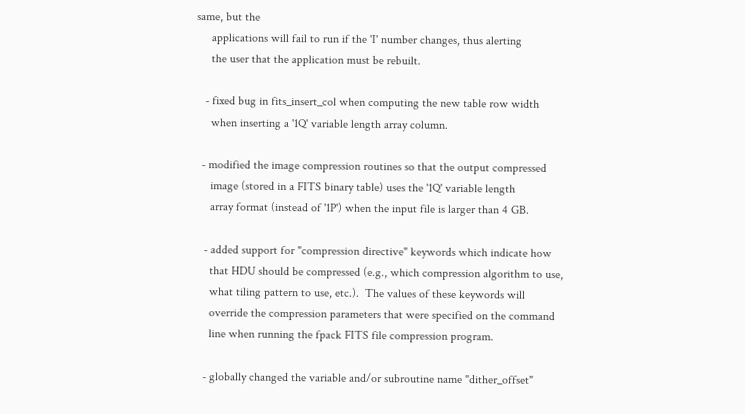same, but the
     applications will fail to run if the 'I' number changes, thus alerting
     the user that the application must be rebuilt.

   - fixed bug in fits_insert_col when computing the new table row width
     when inserting a '1Q' variable length array column.

  - modified the image compression routines so that the output compressed
     image (stored in a FITS binary table) uses the '1Q' variable length
     array format (instead of '1P') when the input file is larger than 4 GB.

   - added support for "compression directive" keywords which indicate how
     that HDU should be compressed (e.g., which compression algorithm to use,
     what tiling pattern to use, etc.).  The values of these keywords will
     override the compression parameters that were specified on the command
     line when running the fpack FITS file compression program.

   - globally changed the variable and/or subroutine name "dither_offset"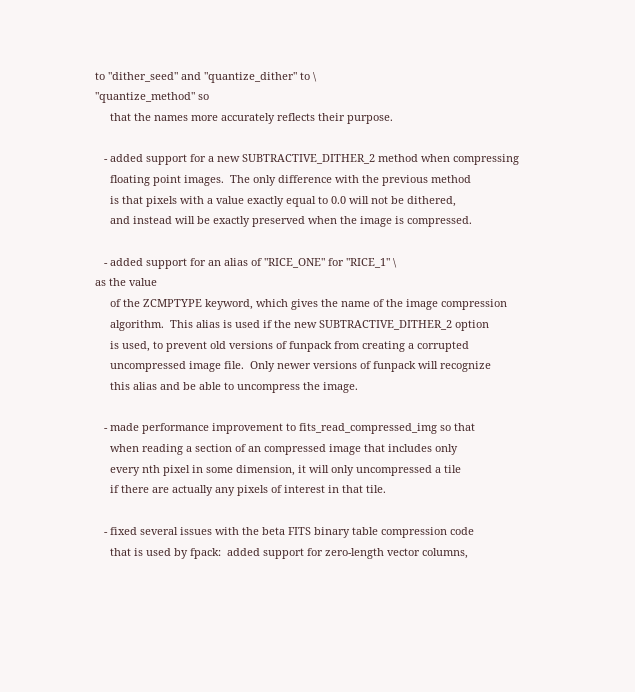to "dither_seed" and "quantize_dither" to \
"quantize_method" so
     that the names more accurately reflects their purpose.

   - added support for a new SUBTRACTIVE_DITHER_2 method when compressing
     floating point images.  The only difference with the previous method
     is that pixels with a value exactly equal to 0.0 will not be dithered,
     and instead will be exactly preserved when the image is compressed.

   - added support for an alias of "RICE_ONE" for "RICE_1" \
as the value
     of the ZCMPTYPE keyword, which gives the name of the image compression
     algorithm.  This alias is used if the new SUBTRACTIVE_DITHER_2 option
     is used, to prevent old versions of funpack from creating a corrupted
     uncompressed image file.  Only newer versions of funpack will recognize
     this alias and be able to uncompress the image.

   - made performance improvement to fits_read_compressed_img so that
     when reading a section of an compressed image that includes only
     every nth pixel in some dimension, it will only uncompressed a tile
     if there are actually any pixels of interest in that tile.

   - fixed several issues with the beta FITS binary table compression code
     that is used by fpack:  added support for zero-length vector columns,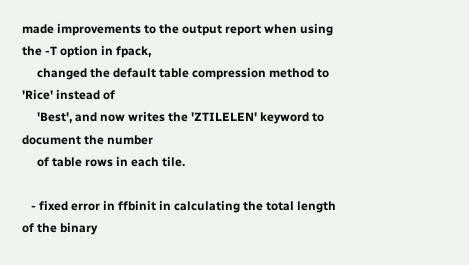made improvements to the output report when using the -T option in fpack,
     changed the default table compression method to 'Rice' instead of
     'Best', and now writes the 'ZTILELEN' keyword to document the number
     of table rows in each tile.

   - fixed error in ffbinit in calculating the total length of the binary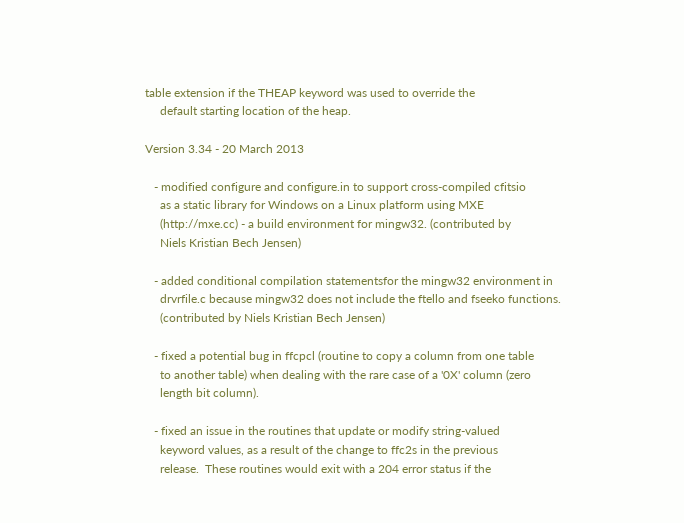table extension if the THEAP keyword was used to override the
     default starting location of the heap.

Version 3.34 - 20 March 2013

   - modified configure and configure.in to support cross-compiled cfitsio
     as a static library for Windows on a Linux platform using MXE
     (http://mxe.cc) - a build environment for mingw32. (contributed by
     Niels Kristian Bech Jensen)

   - added conditional compilation statementsfor the mingw32 environment in
     drvrfile.c because mingw32 does not include the ftello and fseeko functions.
     (contributed by Niels Kristian Bech Jensen)

   - fixed a potential bug in ffcpcl (routine to copy a column from one table
     to another table) when dealing with the rare case of a '0X' column (zero
     length bit column).

   - fixed an issue in the routines that update or modify string-valued
     keyword values, as a result of the change to ffc2s in the previous
     release.  These routines would exit with a 204 error status if the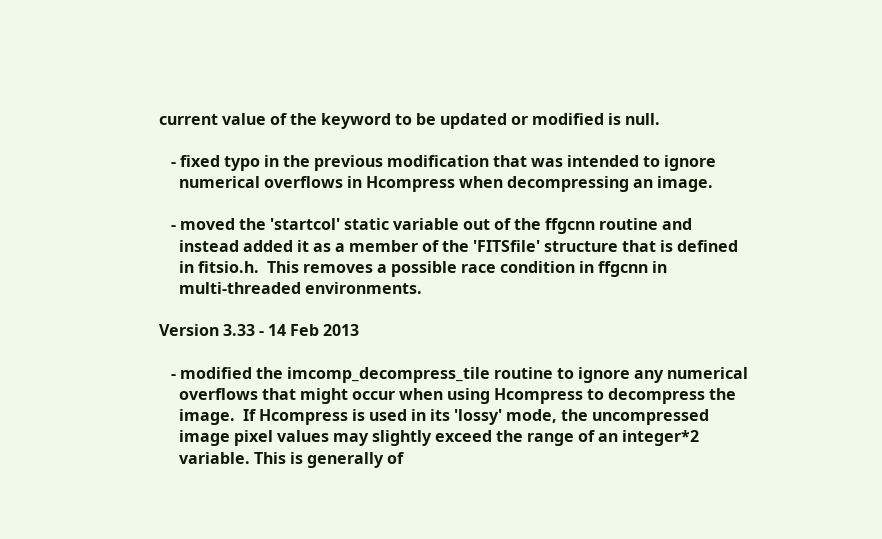current value of the keyword to be updated or modified is null.

   - fixed typo in the previous modification that was intended to ignore
     numerical overflows in Hcompress when decompressing an image.

   - moved the 'startcol' static variable out of the ffgcnn routine and
     instead added it as a member of the 'FITSfile' structure that is defined
     in fitsio.h.  This removes a possible race condition in ffgcnn in
     multi-threaded environments.

Version 3.33 - 14 Feb 2013

   - modified the imcomp_decompress_tile routine to ignore any numerical
     overflows that might occur when using Hcompress to decompress the
     image.  If Hcompress is used in its 'lossy' mode, the uncompressed
     image pixel values may slightly exceed the range of an integer*2
     variable. This is generally of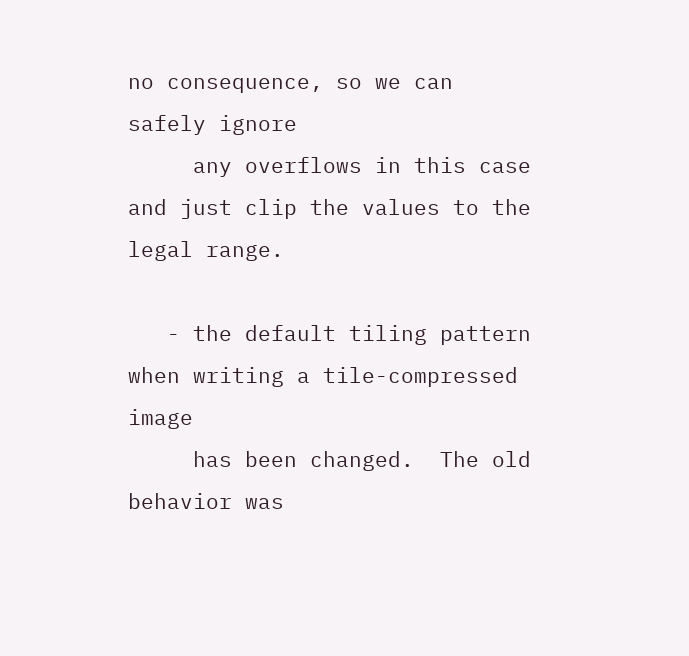no consequence, so we can safely ignore
     any overflows in this case and just clip the values to the legal range.

   - the default tiling pattern when writing a tile-compressed image
     has been changed.  The old behavior was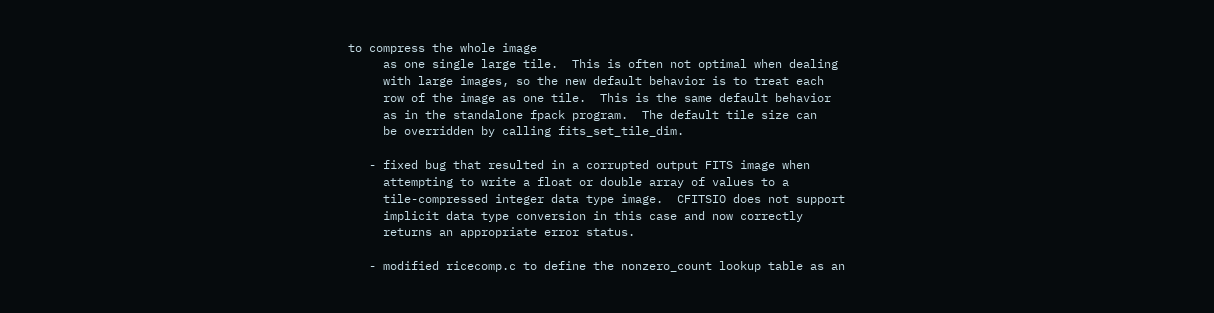to compress the whole image
     as one single large tile.  This is often not optimal when dealing
     with large images, so the new default behavior is to treat each
     row of the image as one tile.  This is the same default behavior
     as in the standalone fpack program.  The default tile size can
     be overridden by calling fits_set_tile_dim.

   - fixed bug that resulted in a corrupted output FITS image when
     attempting to write a float or double array of values to a
     tile-compressed integer data type image.  CFITSIO does not support
     implicit data type conversion in this case and now correctly
     returns an appropriate error status.

   - modified ricecomp.c to define the nonzero_count lookup table as an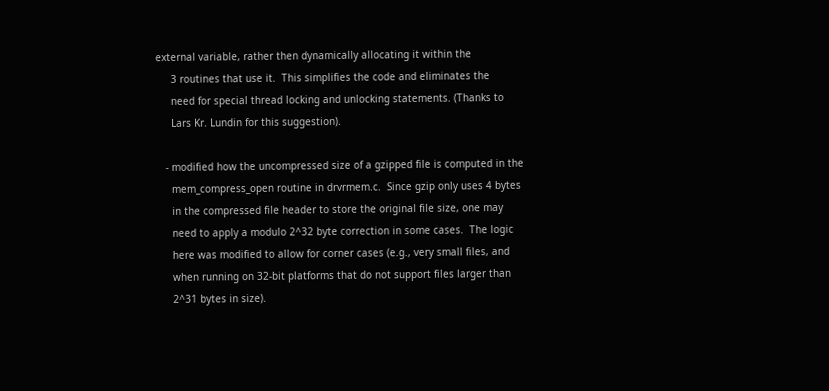external variable, rather then dynamically allocating it within the
     3 routines that use it.  This simplifies the code and eliminates the
     need for special thread locking and unlocking statements. (Thanks to
     Lars Kr. Lundin for this suggestion).

   - modified how the uncompressed size of a gzipped file is computed in the
     mem_compress_open routine in drvrmem.c.  Since gzip only uses 4 bytes
     in the compressed file header to store the original file size, one may
     need to apply a modulo 2^32 byte correction in some cases.  The logic
     here was modified to allow for corner cases (e.g., very small files, and
     when running on 32-bit platforms that do not support files larger than
     2^31 bytes in size).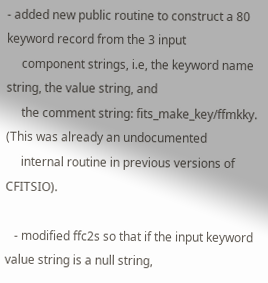- added new public routine to construct a 80 keyword record from the 3 input
     component strings, i.e, the keyword name string, the value string, and
     the comment string: fits_make_key/ffmkky.  (This was already an undocumented
     internal routine in previous versions of CFITSIO).

   - modified ffc2s so that if the input keyword value string is a null string,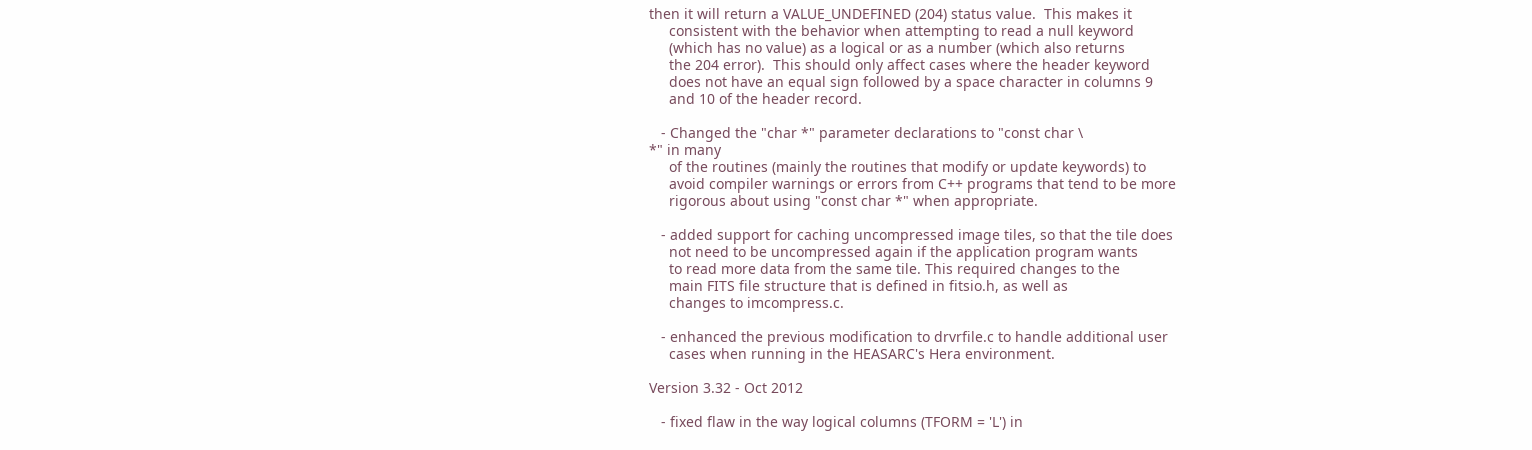then it will return a VALUE_UNDEFINED (204) status value.  This makes it
     consistent with the behavior when attempting to read a null keyword
     (which has no value) as a logical or as a number (which also returns
     the 204 error).  This should only affect cases where the header keyword
     does not have an equal sign followed by a space character in columns 9
     and 10 of the header record.

   - Changed the "char *" parameter declarations to "const char \
*" in many
     of the routines (mainly the routines that modify or update keywords) to
     avoid compiler warnings or errors from C++ programs that tend to be more
     rigorous about using "const char *" when appropriate.

   - added support for caching uncompressed image tiles, so that the tile does
     not need to be uncompressed again if the application program wants
     to read more data from the same tile. This required changes to the
     main FITS file structure that is defined in fitsio.h, as well as
     changes to imcompress.c.

   - enhanced the previous modification to drvrfile.c to handle additional user
     cases when running in the HEASARC's Hera environment.

Version 3.32 - Oct 2012

   - fixed flaw in the way logical columns (TFORM = 'L') in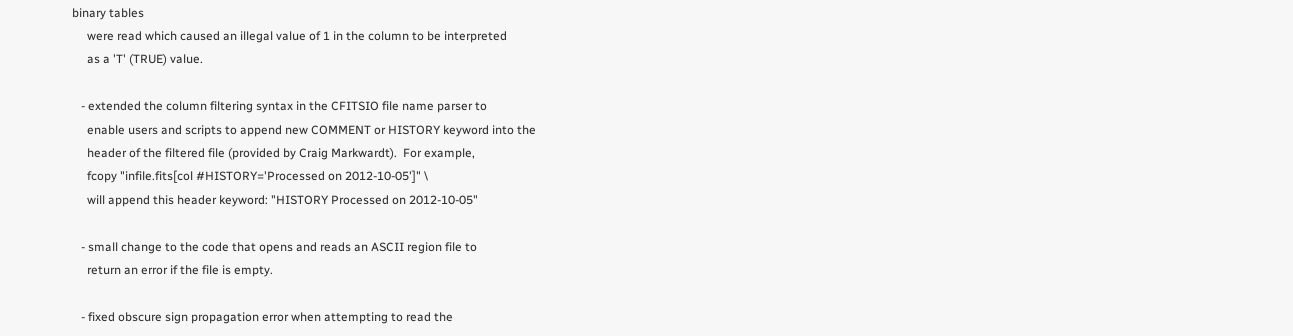binary tables
     were read which caused an illegal value of 1 in the column to be interpreted
     as a 'T' (TRUE) value.

   - extended the column filtering syntax in the CFITSIO file name parser to
     enable users and scripts to append new COMMENT or HISTORY keyword into the
     header of the filtered file (provided by Craig Markwardt).  For example,
     fcopy "infile.fits[col #HISTORY='Processed on 2012-10-05']" \
     will append this header keyword: "HISTORY Processed on 2012-10-05"

   - small change to the code that opens and reads an ASCII region file to
     return an error if the file is empty.

   - fixed obscure sign propagation error when attempting to read the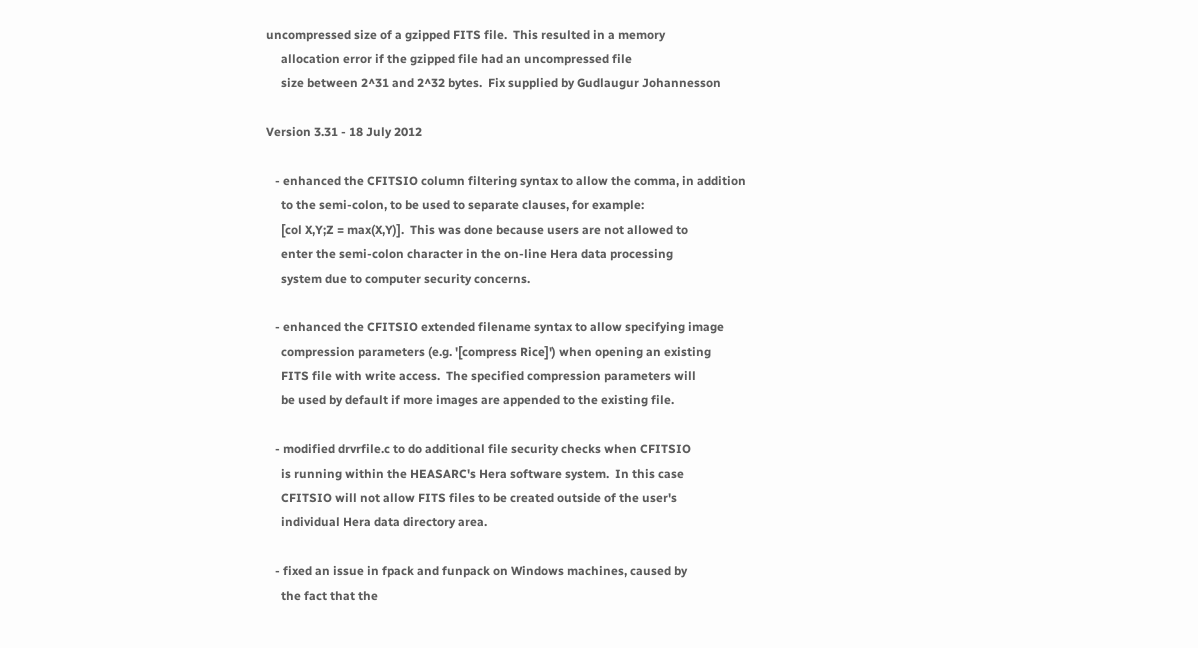uncompressed size of a gzipped FITS file.  This resulted in a memory
     allocation error if the gzipped file had an uncompressed file
     size between 2^31 and 2^32 bytes.  Fix supplied by Gudlaugur Johannesson

Version 3.31 - 18 July 2012

   - enhanced the CFITSIO column filtering syntax to allow the comma, in addition
     to the semi-colon, to be used to separate clauses, for example:
     [col X,Y;Z = max(X,Y)].  This was done because users are not allowed to
     enter the semi-colon character in the on-line Hera data processing
     system due to computer security concerns.

   - enhanced the CFITSIO extended filename syntax to allow specifying image
     compression parameters (e.g. '[compress Rice]') when opening an existing
     FITS file with write access.  The specified compression parameters will
     be used by default if more images are appended to the existing file.

   - modified drvrfile.c to do additional file security checks when CFITSIO
     is running within the HEASARC's Hera software system.  In this case
     CFITSIO will not allow FITS files to be created outside of the user's
     individual Hera data directory area.

   - fixed an issue in fpack and funpack on Windows machines, caused by
     the fact that the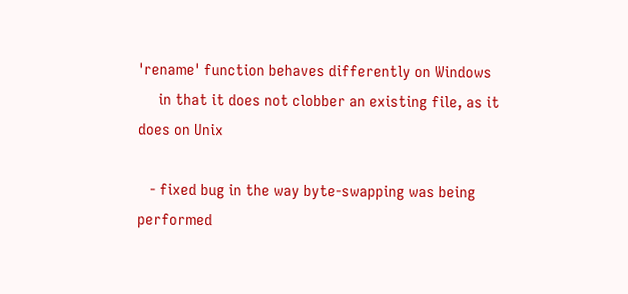'rename' function behaves differently on Windows
     in that it does not clobber an existing file, as it does on Unix

   - fixed bug in the way byte-swapping was being performed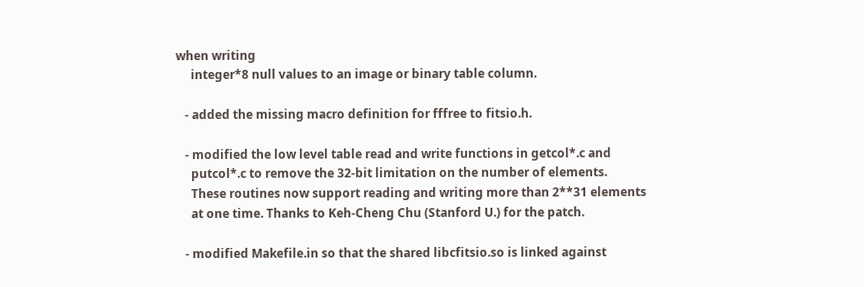when writing
     integer*8 null values to an image or binary table column.

   - added the missing macro definition for fffree to fitsio.h.

   - modified the low level table read and write functions in getcol*.c and
     putcol*.c to remove the 32-bit limitation on the number of elements.
     These routines now support reading and writing more than 2**31 elements
     at one time. Thanks to Keh-Cheng Chu (Stanford U.) for the patch.

   - modified Makefile.in so that the shared libcfitsio.so is linked against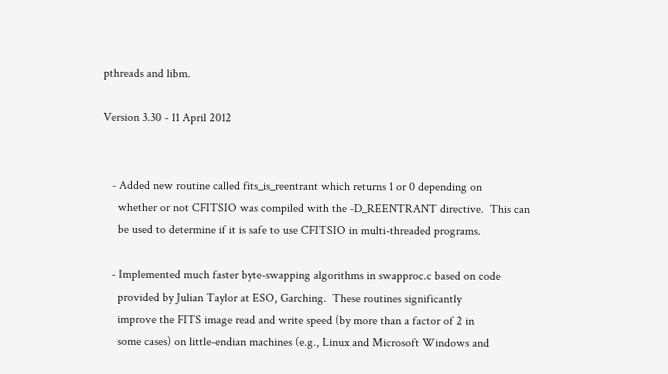pthreads and libm.

Version 3.30 - 11 April 2012


   - Added new routine called fits_is_reentrant which returns 1 or 0 depending on
     whether or not CFITSIO was compiled with the -D_REENTRANT directive.  This can
     be used to determine if it is safe to use CFITSIO in multi-threaded programs.

   - Implemented much faster byte-swapping algorithms in swapproc.c based on code
     provided by Julian Taylor at ESO, Garching.  These routines significantly
     improve the FITS image read and write speed (by more than a factor of 2 in
     some cases) on little-endian machines (e.g., Linux and Microsoft Windows and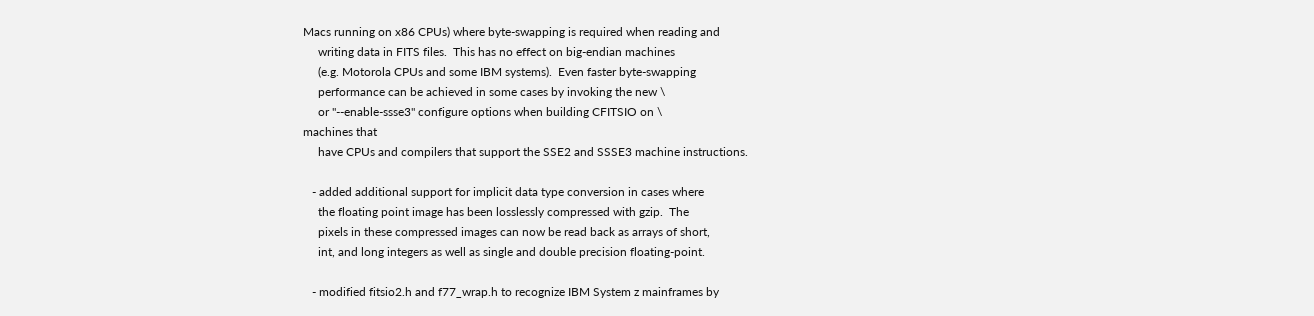Macs running on x86 CPUs) where byte-swapping is required when reading and
     writing data in FITS files.  This has no effect on big-endian machines
     (e.g. Motorola CPUs and some IBM systems).  Even faster byte-swapping
     performance can be achieved in some cases by invoking the new \
     or "--enable-ssse3" configure options when building CFITSIO on \
machines that
     have CPUs and compilers that support the SSE2 and SSSE3 machine instructions.

   - added additional support for implicit data type conversion in cases where
     the floating point image has been losslessly compressed with gzip.  The
     pixels in these compressed images can now be read back as arrays of short,
     int, and long integers as well as single and double precision floating-point.

   - modified fitsio2.h and f77_wrap.h to recognize IBM System z mainframes by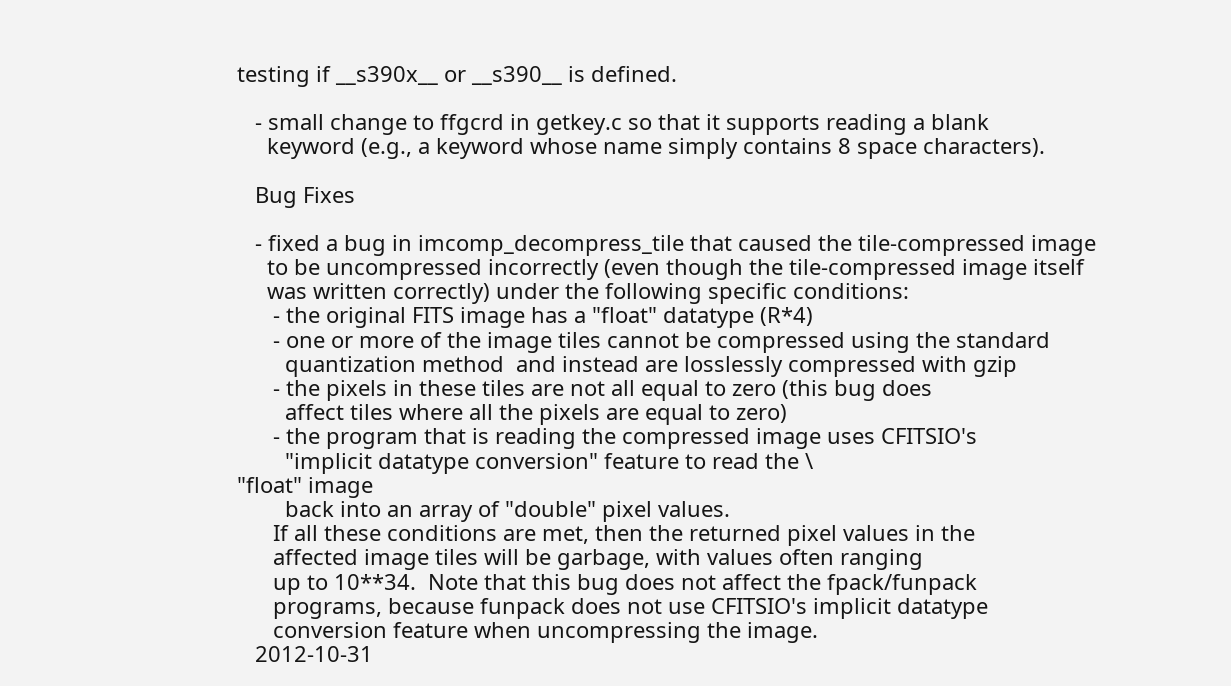testing if __s390x__ or __s390__ is defined.

   - small change to ffgcrd in getkey.c so that it supports reading a blank
     keyword (e.g., a keyword whose name simply contains 8 space characters).

   Bug Fixes

   - fixed a bug in imcomp_decompress_tile that caused the tile-compressed image
     to be uncompressed incorrectly (even though the tile-compressed image itself
     was written correctly) under the following specific conditions:
      - the original FITS image has a "float" datatype (R*4)
      - one or more of the image tiles cannot be compressed using the standard
        quantization method  and instead are losslessly compressed with gzip
      - the pixels in these tiles are not all equal to zero (this bug does
        affect tiles where all the pixels are equal to zero)
      - the program that is reading the compressed image uses CFITSIO's
        "implicit datatype conversion" feature to read the \
"float" image
        back into an array of "double" pixel values.
      If all these conditions are met, then the returned pixel values in the
      affected image tiles will be garbage, with values often ranging
      up to 10**34.  Note that this bug does not affect the fpack/funpack
      programs, because funpack does not use CFITSIO's implicit datatype
      conversion feature when uncompressing the image.
   2012-10-31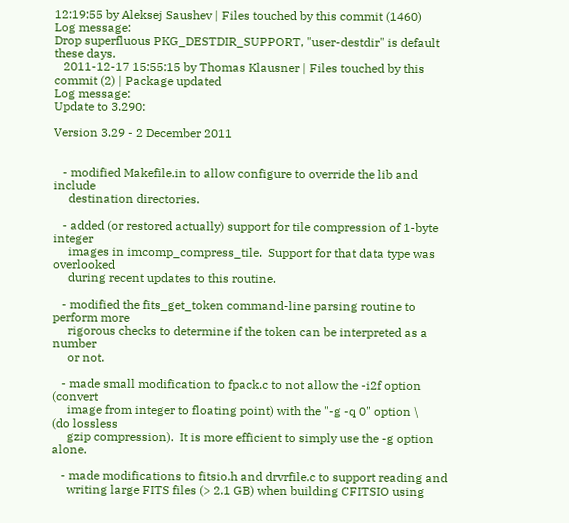12:19:55 by Aleksej Saushev | Files touched by this commit (1460)
Log message:
Drop superfluous PKG_DESTDIR_SUPPORT, "user-destdir" is default these days.
   2011-12-17 15:55:15 by Thomas Klausner | Files touched by this commit (2) | Package updated
Log message:
Update to 3.290:

Version 3.29 - 2 December 2011


   - modified Makefile.in to allow configure to override the lib and include
     destination directories.

   - added (or restored actually) support for tile compression of 1-byte integer
     images in imcomp_compress_tile.  Support for that data type was overlooked
     during recent updates to this routine.

   - modified the fits_get_token command-line parsing routine to perform more
     rigorous checks to determine if the token can be interpreted as a number
     or not.

   - made small modification to fpack.c to not allow the -i2f option (convert
     image from integer to floating point) with the "-g -q 0" option \
(do lossless
     gzip compression).  It is more efficient to simply use the -g option alone.

   - made modifications to fitsio.h and drvrfile.c to support reading and
     writing large FITS files (> 2.1 GB) when building CFITSIO using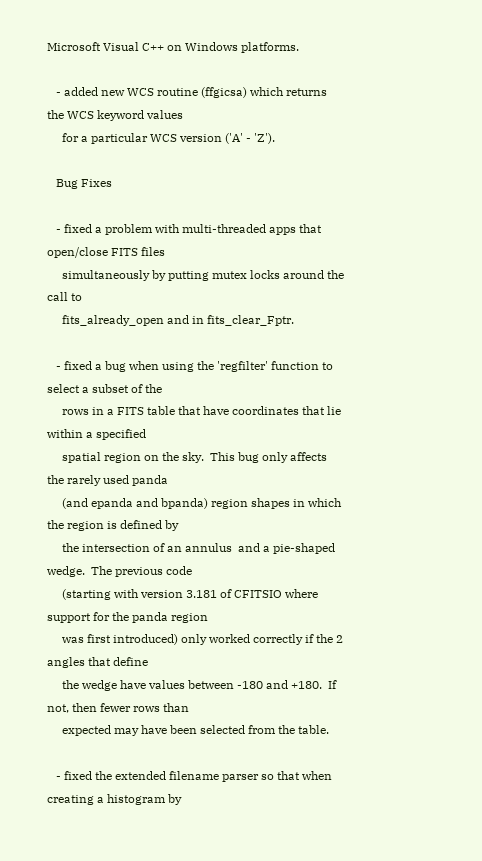Microsoft Visual C++ on Windows platforms.

   - added new WCS routine (ffgicsa) which returns the WCS keyword values
     for a particular WCS version ('A' - 'Z').

   Bug Fixes

   - fixed a problem with multi-threaded apps that open/close FITS files
     simultaneously by putting mutex locks around the call to
     fits_already_open and in fits_clear_Fptr.

   - fixed a bug when using the 'regfilter' function to select a subset of the
     rows in a FITS table that have coordinates that lie within a specified
     spatial region on the sky.  This bug only affects the rarely used panda
     (and epanda and bpanda) region shapes in which the region is defined by
     the intersection of an annulus  and a pie-shaped wedge.  The previous code
     (starting with version 3.181 of CFITSIO where support for the panda region
     was first introduced) only worked correctly if the 2 angles that define
     the wedge have values between -180 and +180.  If not, then fewer rows than
     expected may have been selected from the table.

   - fixed the extended filename parser so that when creating a histogram by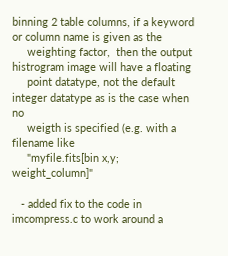binning 2 table columns, if a keyword or column name is given as the
     weighting factor,  then the output histrogram image will have a floating
     point datatype, not the default integer datatype as is the case when no
     weigth is specified (e.g. with a filename like
     "myfile.fits[bin x,y; weight_column]"

   - added fix to the code in imcompress.c to work around a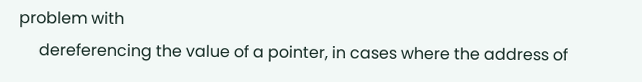problem with
     dereferencing the value of a pointer, in cases where the address of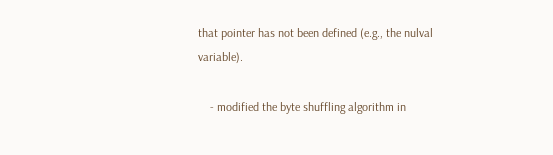that pointer has not been defined (e.g., the nulval variable).

    - modified the byte shuffling algorithm in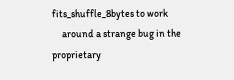fits_shuffle_8bytes to work
     around a strange bug in the proprietary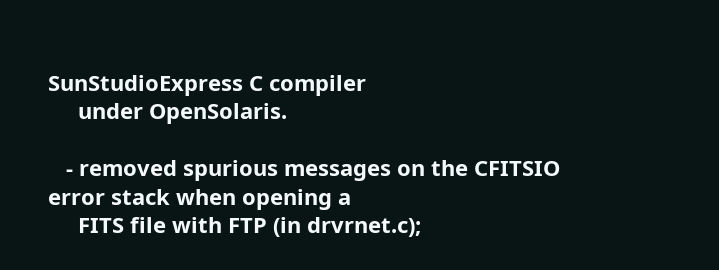SunStudioExpress C compiler
     under OpenSolaris.

   - removed spurious messages on the CFITSIO error stack when opening a
     FITS file with FTP (in drvrnet.c);